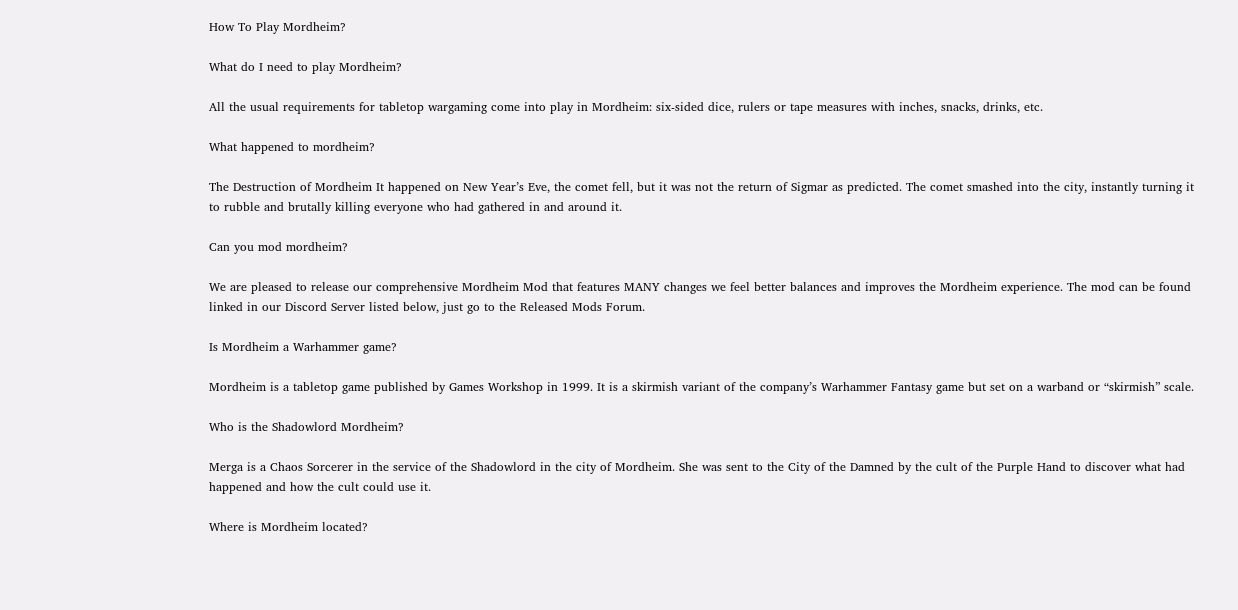How To Play Mordheim?

What do I need to play Mordheim?

All the usual requirements for tabletop wargaming come into play in Mordheim: six-sided dice, rulers or tape measures with inches, snacks, drinks, etc.

What happened to mordheim?

The Destruction of Mordheim It happened on New Year’s Eve, the comet fell, but it was not the return of Sigmar as predicted. The comet smashed into the city, instantly turning it to rubble and brutally killing everyone who had gathered in and around it.

Can you mod mordheim?

We are pleased to release our comprehensive Mordheim Mod that features MANY changes we feel better balances and improves the Mordheim experience. The mod can be found linked in our Discord Server listed below, just go to the Released Mods Forum.

Is Mordheim a Warhammer game?

Mordheim is a tabletop game published by Games Workshop in 1999. It is a skirmish variant of the company’s Warhammer Fantasy game but set on a warband or “skirmish” scale.

Who is the Shadowlord Mordheim?

Merga is a Chaos Sorcerer in the service of the Shadowlord in the city of Mordheim. She was sent to the City of the Damned by the cult of the Purple Hand to discover what had happened and how the cult could use it.

Where is Mordheim located?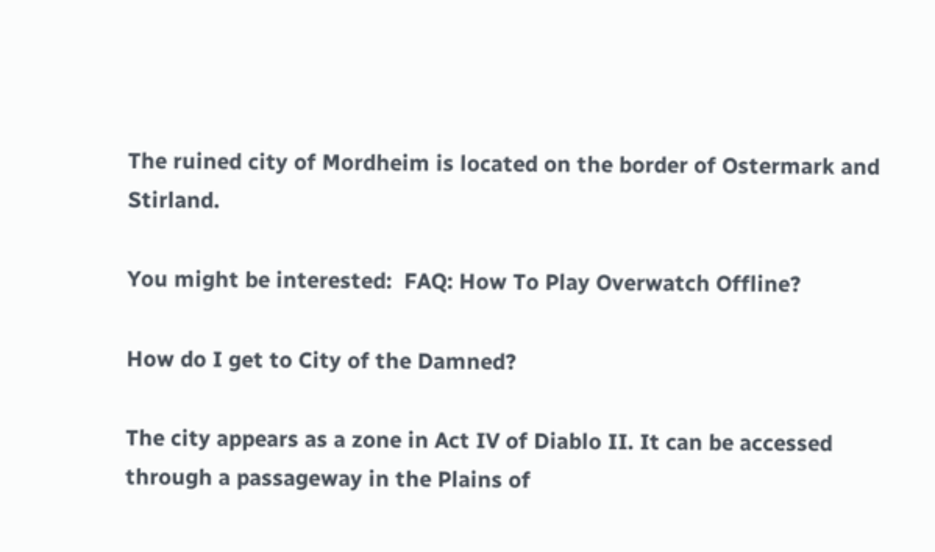The ruined city of Mordheim is located on the border of Ostermark and Stirland.

You might be interested:  FAQ: How To Play Overwatch Offline?

How do I get to City of the Damned?

The city appears as a zone in Act IV of Diablo II. It can be accessed through a passageway in the Plains of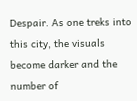Despair. As one treks into this city, the visuals become darker and the number of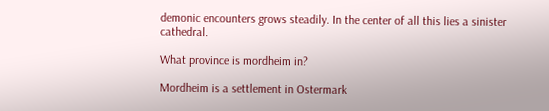demonic encounters grows steadily. In the center of all this lies a sinister cathedral.

What province is mordheim in?

Mordheim is a settlement in Ostermark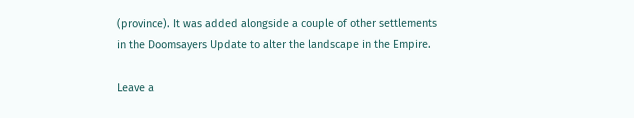(province). It was added alongside a couple of other settlements in the Doomsayers Update to alter the landscape in the Empire.

Leave a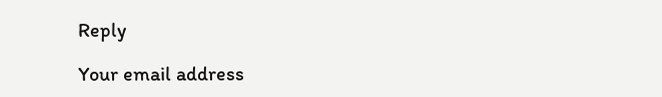Reply

Your email address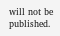will not be published.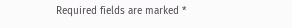Required fields are marked *